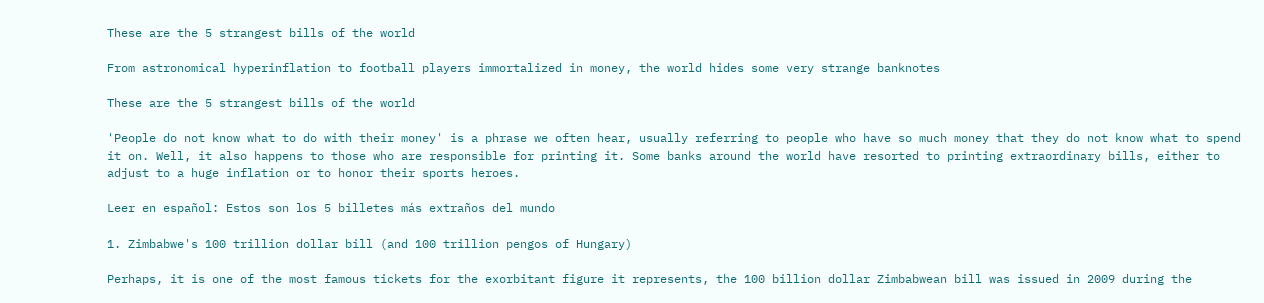These are the 5 strangest bills of the world

From astronomical hyperinflation to football players immortalized in money, the world hides some very strange banknotes

These are the 5 strangest bills of the world

'People do not know what to do with their money' is a phrase we often hear, usually referring to people who have so much money that they do not know what to spend it on. Well, it also happens to those who are responsible for printing it. Some banks around the world have resorted to printing extraordinary bills, either to adjust to a huge inflation or to honor their sports heroes.

Leer en español: Estos son los 5 billetes más extraños del mundo

1. Zimbabwe's 100 trillion dollar bill (and 100 trillion pengos of Hungary)

Perhaps, it is one of the most famous tickets for the exorbitant figure it represents, the 100 billion dollar Zimbabwean bill was issued in 2009 during the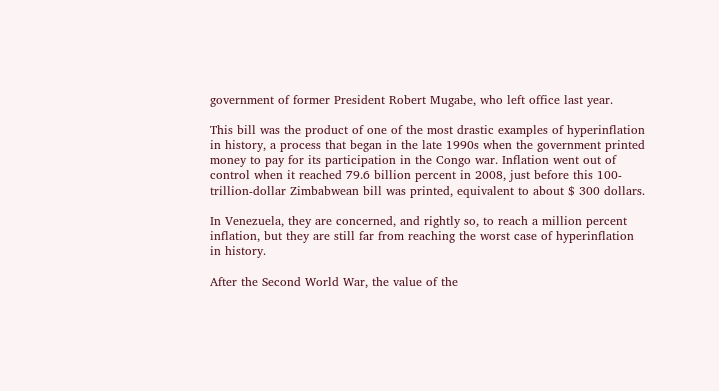government of former President Robert Mugabe, who left office last year.

This bill was the product of one of the most drastic examples of hyperinflation in history, a process that began in the late 1990s when the government printed money to pay for its participation in the Congo war. Inflation went out of control when it reached 79.6 billion percent in 2008, just before this 100-trillion-dollar Zimbabwean bill was printed, equivalent to about $ 300 dollars.

In Venezuela, they are concerned, and rightly so, to reach a million percent inflation, but they are still far from reaching the worst case of hyperinflation in history.

After the Second World War, the value of the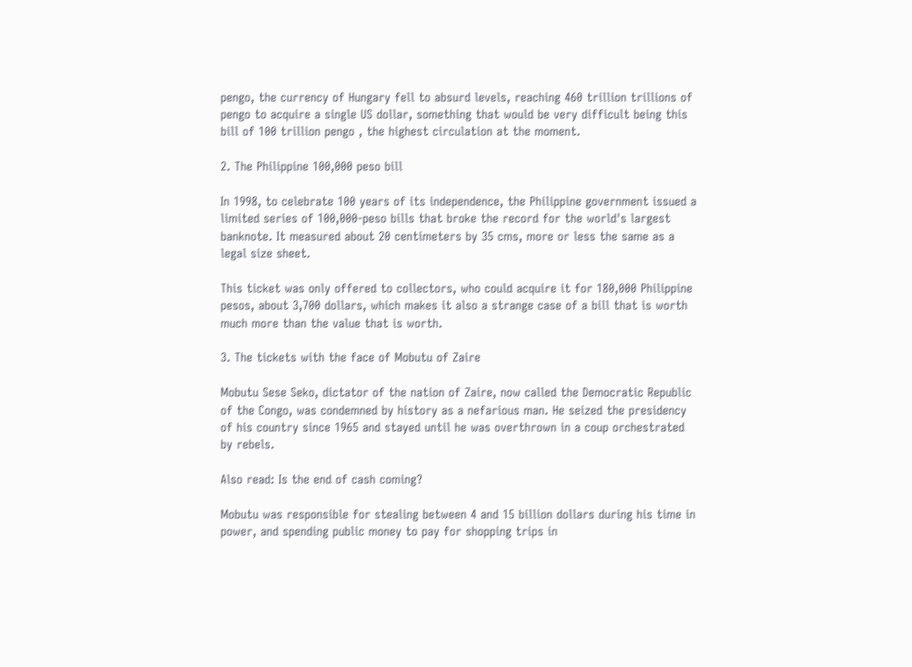pengo, the currency of Hungary fell to absurd levels, reaching 460 trillion trillions of pengo to acquire a single US dollar, something that would be very difficult being this bill of 100 trillion pengo , the highest circulation at the moment.

2. The Philippine 100,000 peso bill

In 1998, to celebrate 100 years of its independence, the Philippine government issued a limited series of 100,000-peso bills that broke the record for the world's largest banknote. It measured about 20 centimeters by 35 cms, more or less the same as a legal size sheet.

This ticket was only offered to collectors, who could acquire it for 180,000 Philippine pesos, about 3,700 dollars, which makes it also a strange case of a bill that is worth much more than the value that is worth.

3. The tickets with the face of Mobutu of Zaire

Mobutu Sese Seko, dictator of the nation of Zaire, now called the Democratic Republic of the Congo, was condemned by history as a nefarious man. He seized the presidency of his country since 1965 and stayed until he was overthrown in a coup orchestrated by rebels.

Also read: Is the end of cash coming?

Mobutu was responsible for stealing between 4 and 15 billion dollars during his time in power, and spending public money to pay for shopping trips in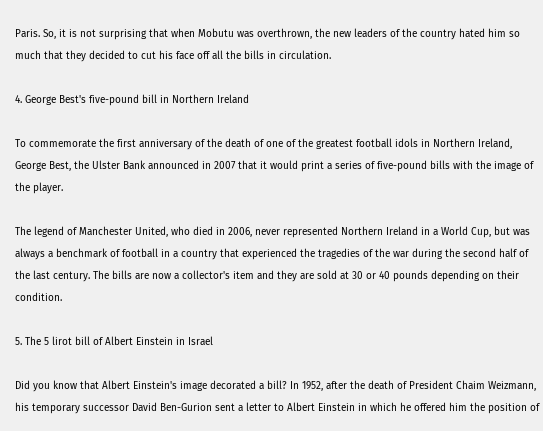Paris. So, it is not surprising that when Mobutu was overthrown, the new leaders of the country hated him so much that they decided to cut his face off all the bills in circulation.

4. George Best's five-pound bill in Northern Ireland

To commemorate the first anniversary of the death of one of the greatest football idols in Northern Ireland, George Best, the Ulster Bank announced in 2007 that it would print a series of five-pound bills with the image of the player.

The legend of Manchester United, who died in 2006, never represented Northern Ireland in a World Cup, but was always a benchmark of football in a country that experienced the tragedies of the war during the second half of the last century. The bills are now a collector's item and they are sold at 30 or 40 pounds depending on their condition.

5. The 5 lirot bill of Albert Einstein in Israel

Did you know that Albert Einstein's image decorated a bill? In 1952, after the death of President Chaim Weizmann, his temporary successor David Ben-Gurion sent a letter to Albert Einstein in which he offered him the position of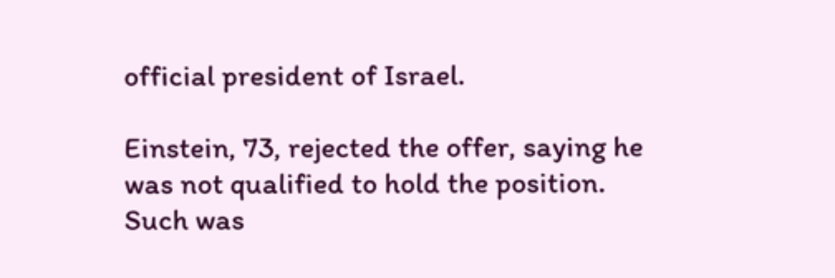official president of Israel.

Einstein, 73, rejected the offer, saying he was not qualified to hold the position. Such was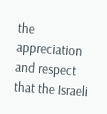the appreciation and respect that the Israeli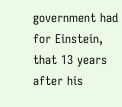government had for Einstein, that 13 years after his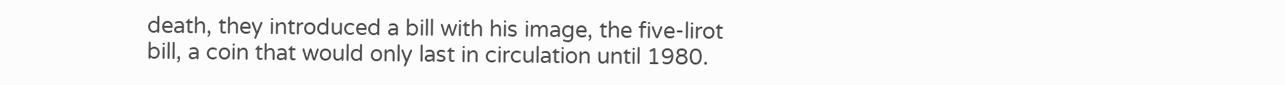death, they introduced a bill with his image, the five-lirot bill, a coin that would only last in circulation until 1980.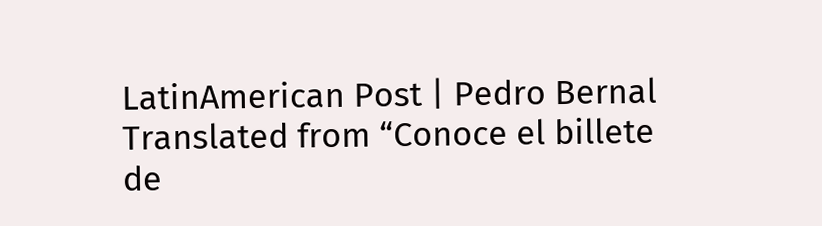LatinAmerican Post | Pedro Bernal
Translated from “Conoce el billete de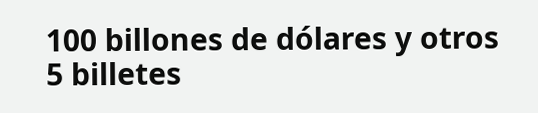100 billones de dólares y otros 5 billetes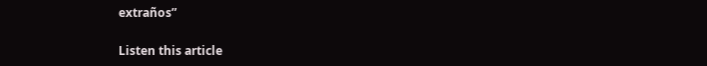extraños”

Listen this article